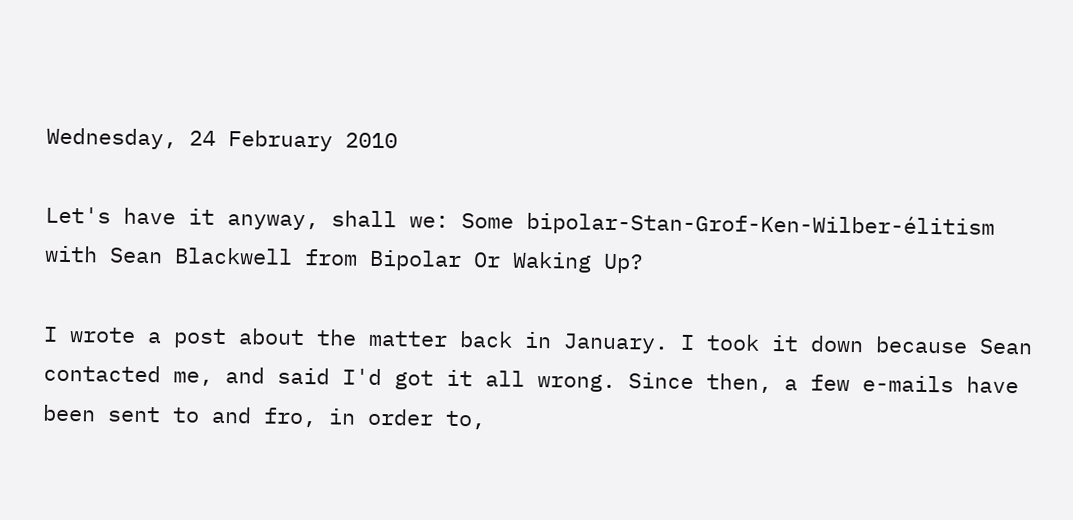Wednesday, 24 February 2010

Let's have it anyway, shall we: Some bipolar-Stan-Grof-Ken-Wilber-élitism with Sean Blackwell from Bipolar Or Waking Up?

I wrote a post about the matter back in January. I took it down because Sean contacted me, and said I'd got it all wrong. Since then, a few e-mails have been sent to and fro, in order to,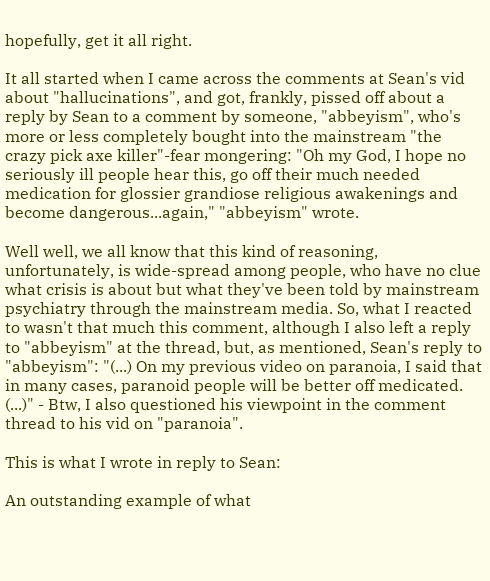hopefully, get it all right.

It all started when I came across the comments at Sean's vid about "hallucinations", and got, frankly, pissed off about a reply by Sean to a comment by someone, "abbeyism", who's more or less completely bought into the mainstream "the crazy pick axe killer"-fear mongering: "Oh my God, I hope no seriously ill people hear this, go off their much needed medication for glossier grandiose religious awakenings and become dangerous...again," "abbeyism" wrote.

Well well, we all know that this kind of reasoning, unfortunately, is wide-spread among people, who have no clue what crisis is about but what they've been told by mainstream psychiatry through the mainstream media. So, what I reacted to wasn't that much this comment, although I also left a reply to "abbeyism" at the thread, but, as mentioned, Sean's reply to "abbeyism": "(...) On my previous video on paranoia, I said that in many cases, paranoid people will be better off medicated. (...)" - Btw, I also questioned his viewpoint in the comment thread to his vid on "paranoia".

This is what I wrote in reply to Sean:

An outstanding example of what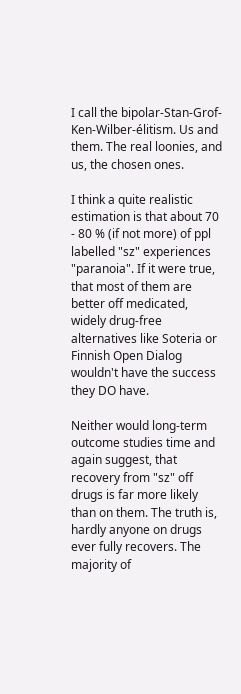I call the bipolar-Stan-Grof-Ken-Wilber-élitism. Us and them. The real loonies, and us, the chosen ones.

I think a quite realistic estimation is that about 70 - 80 % (if not more) of ppl labelled "sz" experiences "paranoia". If it were true, that most of them are better off medicated, widely drug-free alternatives like Soteria or Finnish Open Dialog wouldn't have the success they DO have.

Neither would long-term outcome studies time and again suggest, that recovery from "sz" off drugs is far more likely than on them. The truth is, hardly anyone on drugs ever fully recovers. The majority of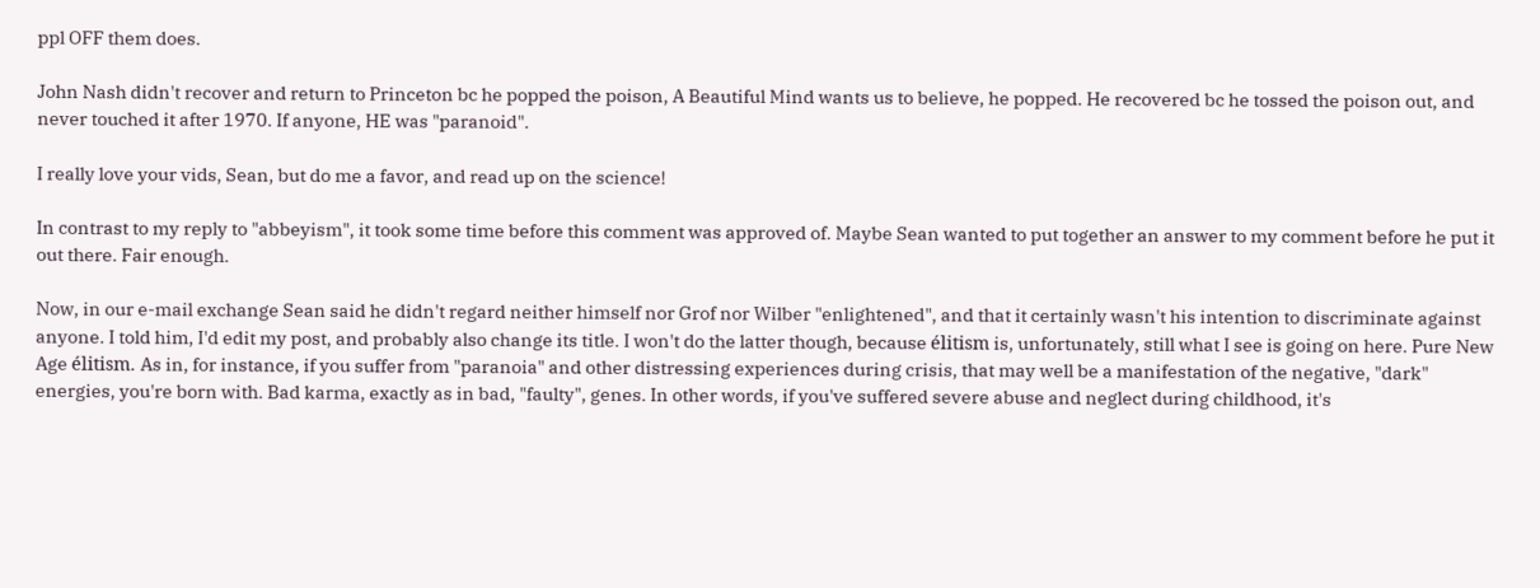ppl OFF them does.

John Nash didn't recover and return to Princeton bc he popped the poison, A Beautiful Mind wants us to believe, he popped. He recovered bc he tossed the poison out, and never touched it after 1970. If anyone, HE was "paranoid".

I really love your vids, Sean, but do me a favor, and read up on the science!

In contrast to my reply to "abbeyism", it took some time before this comment was approved of. Maybe Sean wanted to put together an answer to my comment before he put it out there. Fair enough.

Now, in our e-mail exchange Sean said he didn't regard neither himself nor Grof nor Wilber "enlightened", and that it certainly wasn't his intention to discriminate against anyone. I told him, I'd edit my post, and probably also change its title. I won't do the latter though, because élitism is, unfortunately, still what I see is going on here. Pure New Age élitism. As in, for instance, if you suffer from "paranoia" and other distressing experiences during crisis, that may well be a manifestation of the negative, "dark" energies, you're born with. Bad karma, exactly as in bad, "faulty", genes. In other words, if you've suffered severe abuse and neglect during childhood, it's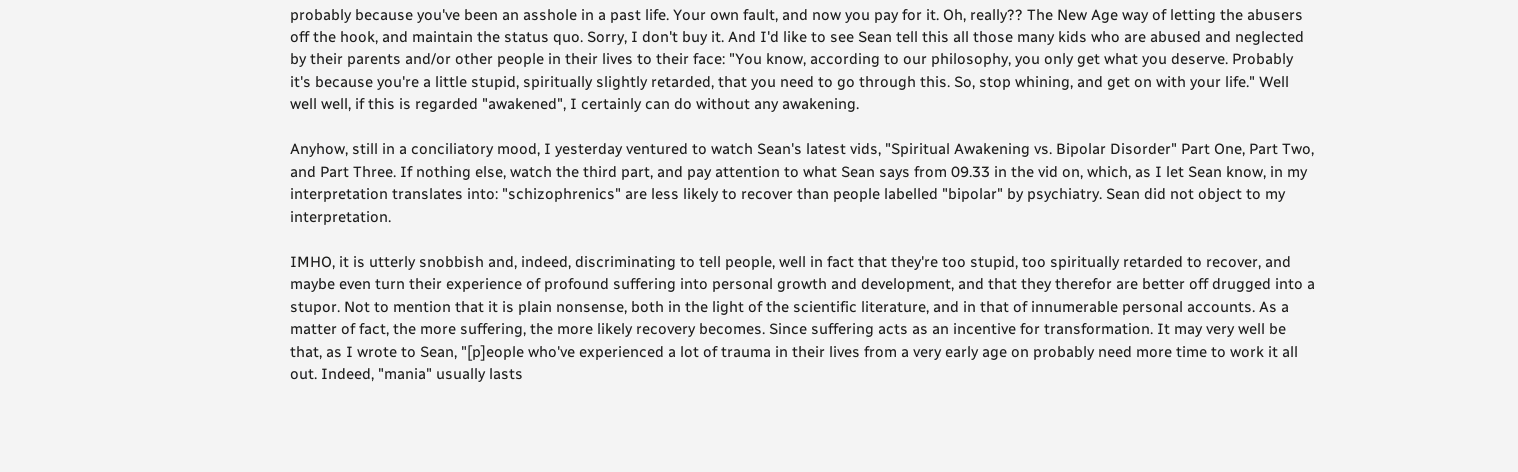probably because you've been an asshole in a past life. Your own fault, and now you pay for it. Oh, really?? The New Age way of letting the abusers off the hook, and maintain the status quo. Sorry, I don't buy it. And I'd like to see Sean tell this all those many kids who are abused and neglected by their parents and/or other people in their lives to their face: "You know, according to our philosophy, you only get what you deserve. Probably it's because you're a little stupid, spiritually slightly retarded, that you need to go through this. So, stop whining, and get on with your life." Well well well, if this is regarded "awakened", I certainly can do without any awakening.

Anyhow, still in a conciliatory mood, I yesterday ventured to watch Sean's latest vids, "Spiritual Awakening vs. Bipolar Disorder" Part One, Part Two, and Part Three. If nothing else, watch the third part, and pay attention to what Sean says from 09.33 in the vid on, which, as I let Sean know, in my interpretation translates into: "schizophrenics" are less likely to recover than people labelled "bipolar" by psychiatry. Sean did not object to my interpretation.

IMHO, it is utterly snobbish and, indeed, discriminating to tell people, well in fact that they're too stupid, too spiritually retarded to recover, and maybe even turn their experience of profound suffering into personal growth and development, and that they therefor are better off drugged into a stupor. Not to mention that it is plain nonsense, both in the light of the scientific literature, and in that of innumerable personal accounts. As a matter of fact, the more suffering, the more likely recovery becomes. Since suffering acts as an incentive for transformation. It may very well be that, as I wrote to Sean, "[p]eople who've experienced a lot of trauma in their lives from a very early age on probably need more time to work it all out. Indeed, "mania" usually lasts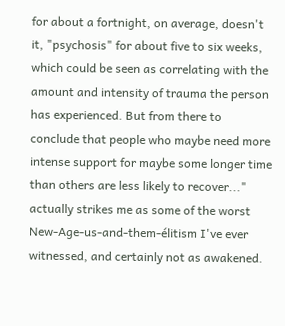for about a fortnight, on average, doesn't it, "psychosis" for about five to six weeks, which could be seen as correlating with the amount and intensity of trauma the person has experienced. But from there to conclude that people who maybe need more intense support for maybe some longer time than others are less likely to recover..." actually strikes me as some of the worst New-Age-us-and-them-élitism I've ever witnessed, and certainly not as awakened.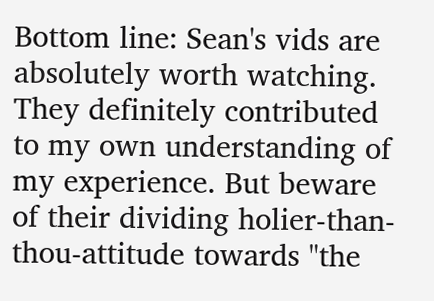Bottom line: Sean's vids are absolutely worth watching. They definitely contributed to my own understanding of my experience. But beware of their dividing holier-than-thou-attitude towards "the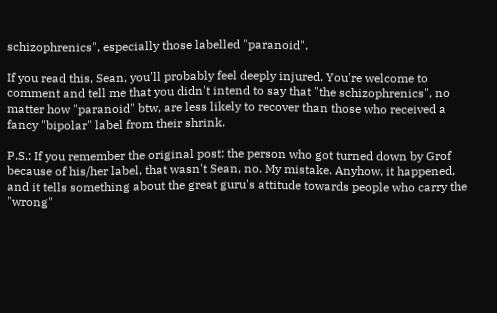schizophrenics", especially those labelled "paranoid".

If you read this, Sean, you'll probably feel deeply injured. You're welcome to comment and tell me that you didn't intend to say that "the schizophrenics", no matter how "paranoid" btw, are less likely to recover than those who received a fancy "bipolar" label from their shrink.

P.S.: If you remember the original post: the person who got turned down by Grof because of his/her label, that wasn't Sean, no. My mistake. Anyhow, it happened, and it tells something about the great guru's attitude towards people who carry the "wrong"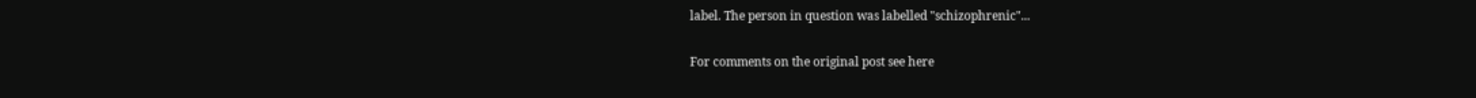label. The person in question was labelled "schizophrenic"...

For comments on the original post see here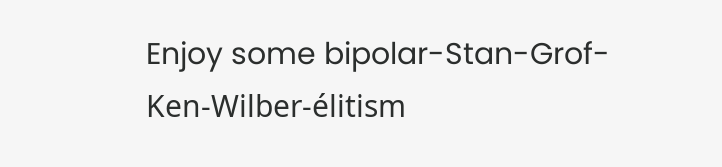Enjoy some bipolar-Stan-Grof-Ken-Wilber-élitism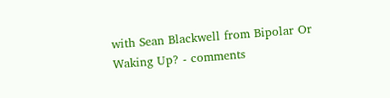with Sean Blackwell from Bipolar Or Waking Up? - comments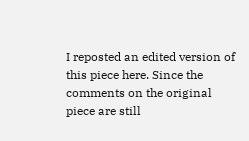I reposted an edited version of this piece here. Since the comments on the original piece are still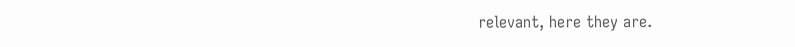relevant, here they are.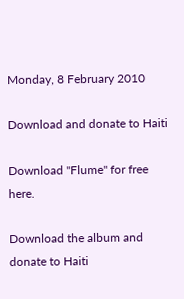Monday, 8 February 2010

Download and donate to Haiti

Download "Flume" for free here.

Download the album and donate to Haiti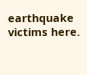earthquake victims here.